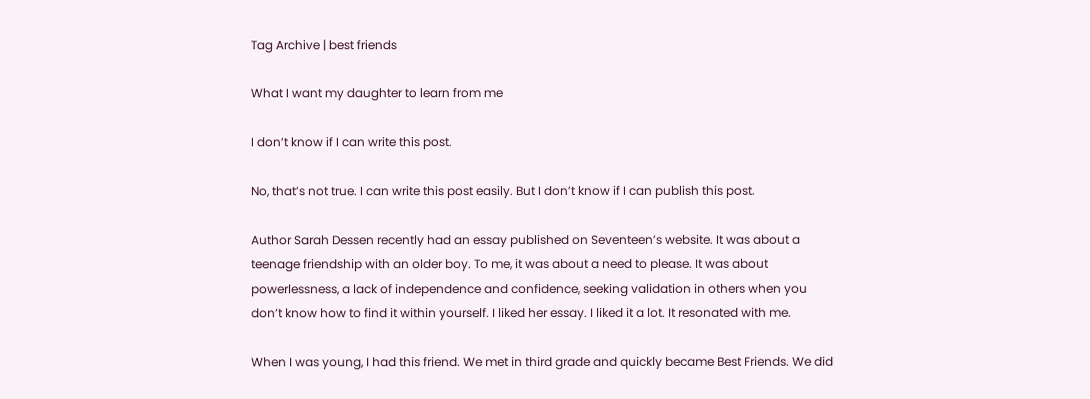Tag Archive | best friends

What I want my daughter to learn from me

I don’t know if I can write this post.

No, that’s not true. I can write this post easily. But I don’t know if I can publish this post.

Author Sarah Dessen recently had an essay published on Seventeen’s website. It was about a teenage friendship with an older boy. To me, it was about a need to please. It was about powerlessness, a lack of independence and confidence, seeking validation in others when you don’t know how to find it within yourself. I liked her essay. I liked it a lot. It resonated with me.

When I was young, I had this friend. We met in third grade and quickly became Best Friends. We did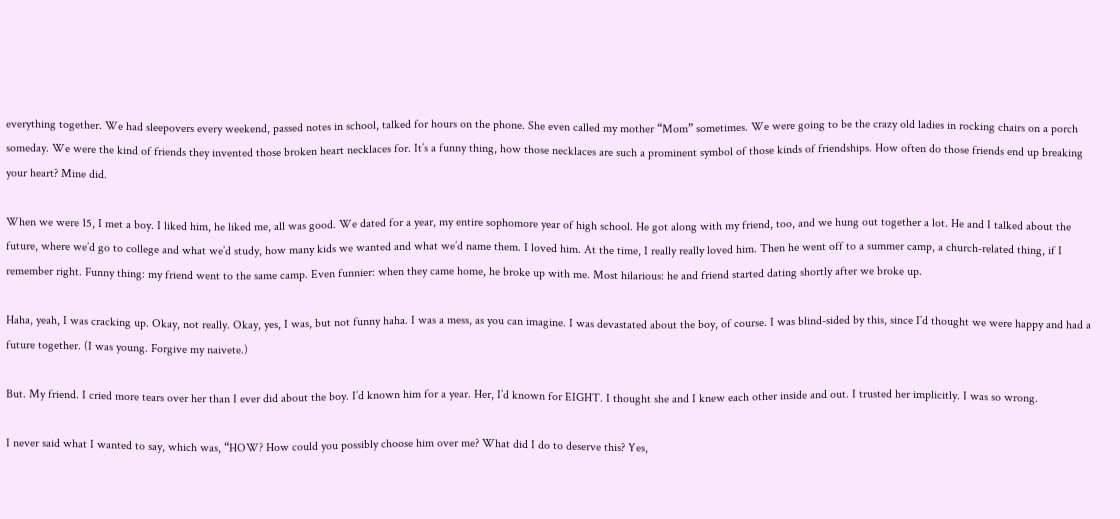everything together. We had sleepovers every weekend, passed notes in school, talked for hours on the phone. She even called my mother “Mom” sometimes. We were going to be the crazy old ladies in rocking chairs on a porch someday. We were the kind of friends they invented those broken heart necklaces for. It’s a funny thing, how those necklaces are such a prominent symbol of those kinds of friendships. How often do those friends end up breaking your heart? Mine did.

When we were 15, I met a boy. I liked him, he liked me, all was good. We dated for a year, my entire sophomore year of high school. He got along with my friend, too, and we hung out together a lot. He and I talked about the future, where we’d go to college and what we’d study, how many kids we wanted and what we’d name them. I loved him. At the time, I really really loved him. Then he went off to a summer camp, a church-related thing, if I remember right. Funny thing: my friend went to the same camp. Even funnier: when they came home, he broke up with me. Most hilarious: he and friend started dating shortly after we broke up.

Haha, yeah, I was cracking up. Okay, not really. Okay, yes, I was, but not funny haha. I was a mess, as you can imagine. I was devastated about the boy, of course. I was blind-sided by this, since I’d thought we were happy and had a future together. (I was young. Forgive my naivete.)

But. My friend. I cried more tears over her than I ever did about the boy. I’d known him for a year. Her, I’d known for EIGHT. I thought she and I knew each other inside and out. I trusted her implicitly. I was so wrong.

I never said what I wanted to say, which was, “HOW? How could you possibly choose him over me? What did I do to deserve this? Yes,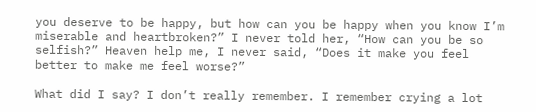you deserve to be happy, but how can you be happy when you know I’m miserable and heartbroken?” I never told her, “How can you be so selfish?” Heaven help me, I never said, “Does it make you feel better to make me feel worse?”

What did I say? I don’t really remember. I remember crying a lot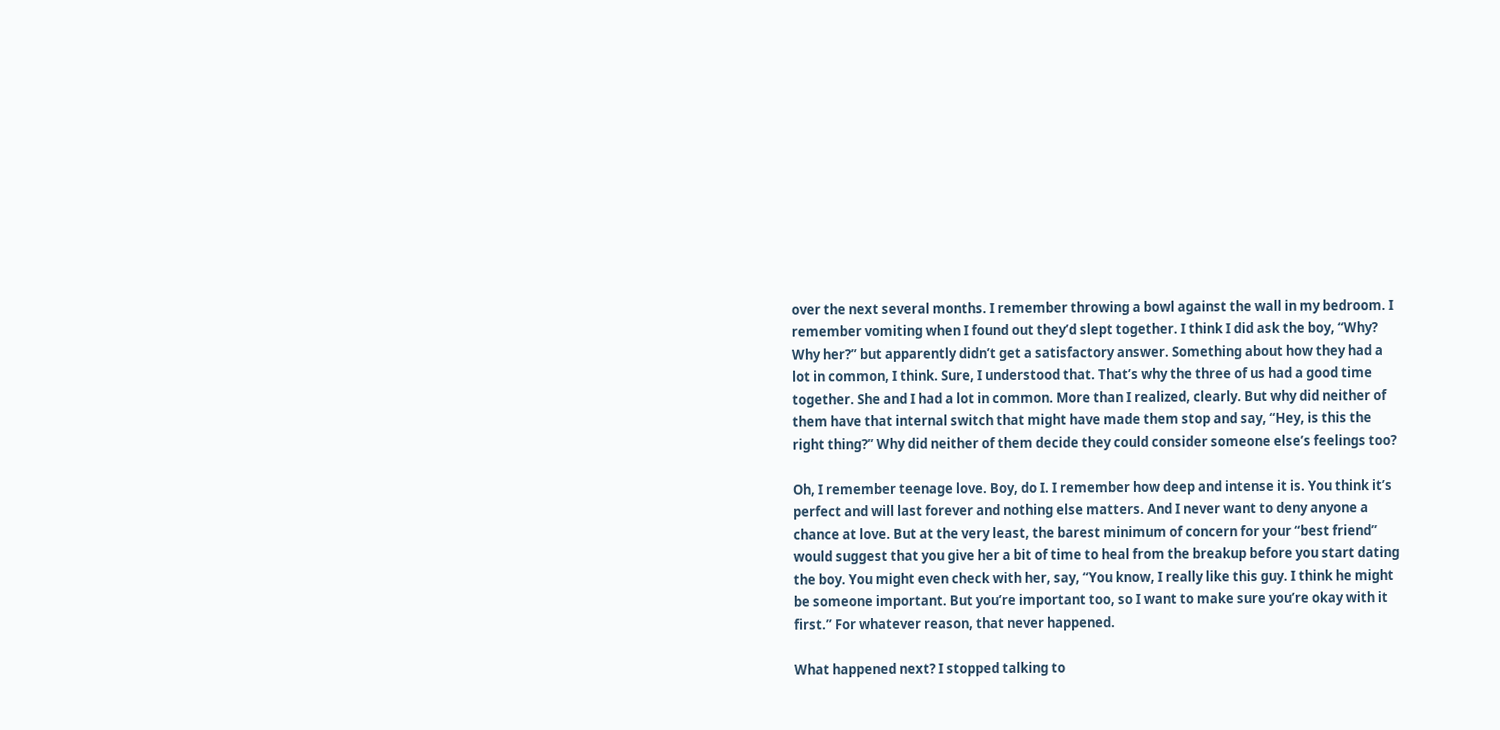over the next several months. I remember throwing a bowl against the wall in my bedroom. I remember vomiting when I found out they’d slept together. I think I did ask the boy, “Why? Why her?” but apparently didn’t get a satisfactory answer. Something about how they had a lot in common, I think. Sure, I understood that. That’s why the three of us had a good time together. She and I had a lot in common. More than I realized, clearly. But why did neither of them have that internal switch that might have made them stop and say, “Hey, is this the right thing?” Why did neither of them decide they could consider someone else’s feelings too?

Oh, I remember teenage love. Boy, do I. I remember how deep and intense it is. You think it’s perfect and will last forever and nothing else matters. And I never want to deny anyone a chance at love. But at the very least, the barest minimum of concern for your “best friend” would suggest that you give her a bit of time to heal from the breakup before you start dating the boy. You might even check with her, say, “You know, I really like this guy. I think he might be someone important. But you’re important too, so I want to make sure you’re okay with it first.” For whatever reason, that never happened.

What happened next? I stopped talking to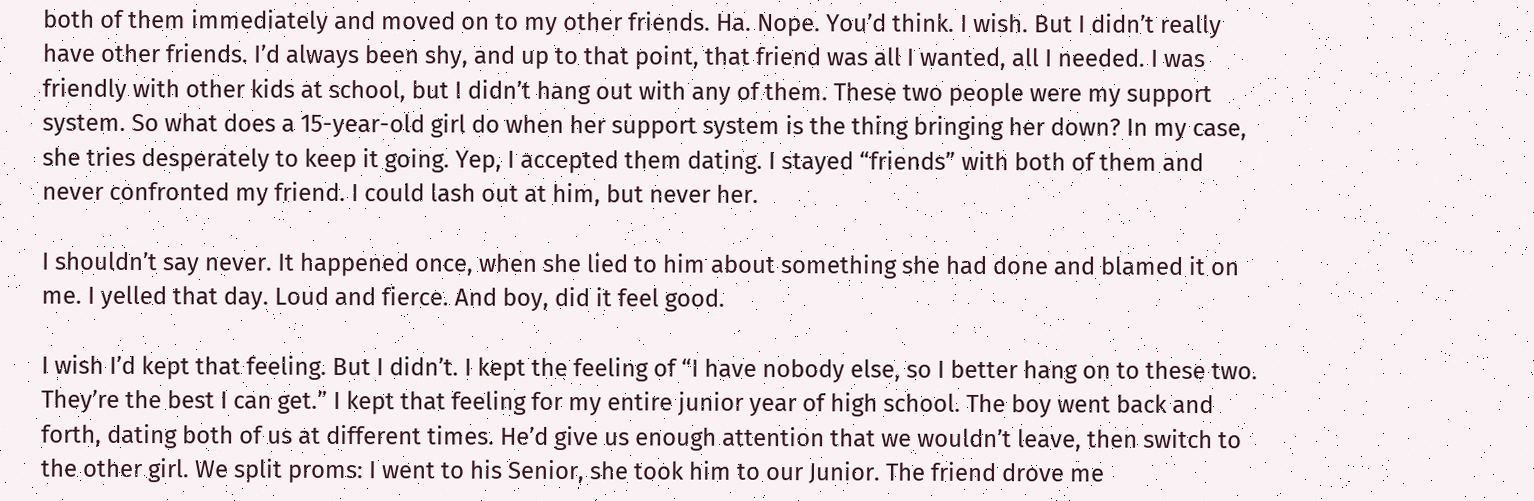both of them immediately and moved on to my other friends. Ha. Nope. You’d think. I wish. But I didn’t really have other friends. I’d always been shy, and up to that point, that friend was all I wanted, all I needed. I was friendly with other kids at school, but I didn’t hang out with any of them. These two people were my support system. So what does a 15-year-old girl do when her support system is the thing bringing her down? In my case, she tries desperately to keep it going. Yep, I accepted them dating. I stayed “friends” with both of them and never confronted my friend. I could lash out at him, but never her.

I shouldn’t say never. It happened once, when she lied to him about something she had done and blamed it on me. I yelled that day. Loud and fierce. And boy, did it feel good.

I wish I’d kept that feeling. But I didn’t. I kept the feeling of “I have nobody else, so I better hang on to these two. They’re the best I can get.” I kept that feeling for my entire junior year of high school. The boy went back and forth, dating both of us at different times. He’d give us enough attention that we wouldn’t leave, then switch to the other girl. We split proms: I went to his Senior, she took him to our Junior. The friend drove me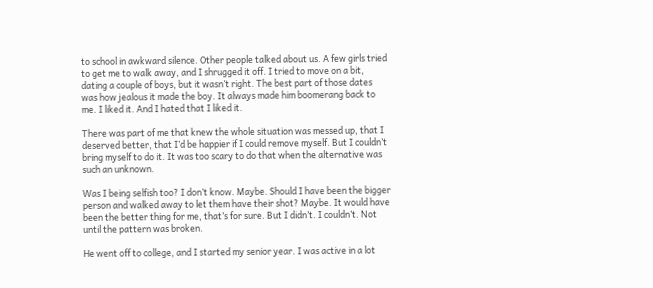to school in awkward silence. Other people talked about us. A few girls tried to get me to walk away, and I shrugged it off. I tried to move on a bit, dating a couple of boys, but it wasn’t right. The best part of those dates was how jealous it made the boy. It always made him boomerang back to me. I liked it. And I hated that I liked it.

There was part of me that knew the whole situation was messed up, that I deserved better, that I’d be happier if I could remove myself. But I couldn’t bring myself to do it. It was too scary to do that when the alternative was such an unknown.

Was I being selfish too? I don’t know. Maybe. Should I have been the bigger person and walked away to let them have their shot? Maybe. It would have been the better thing for me, that’s for sure. But I didn’t. I couldn’t. Not until the pattern was broken.

He went off to college, and I started my senior year. I was active in a lot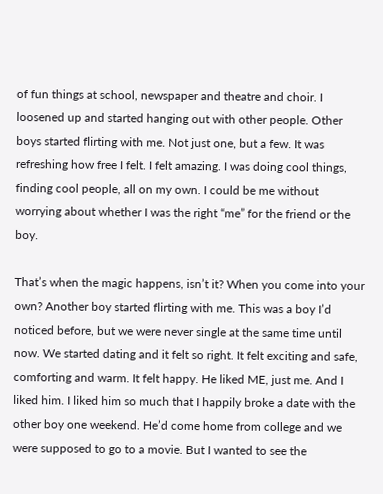of fun things at school, newspaper and theatre and choir. I loosened up and started hanging out with other people. Other boys started flirting with me. Not just one, but a few. It was refreshing how free I felt. I felt amazing. I was doing cool things, finding cool people, all on my own. I could be me without worrying about whether I was the right “me” for the friend or the boy.

That’s when the magic happens, isn’t it? When you come into your own? Another boy started flirting with me. This was a boy I’d noticed before, but we were never single at the same time until now. We started dating and it felt so right. It felt exciting and safe, comforting and warm. It felt happy. He liked ME, just me. And I liked him. I liked him so much that I happily broke a date with the other boy one weekend. He’d come home from college and we were supposed to go to a movie. But I wanted to see the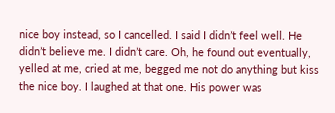nice boy instead, so I cancelled. I said I didn’t feel well. He didn’t believe me. I didn’t care. Oh, he found out eventually, yelled at me, cried at me, begged me not do anything but kiss the nice boy. I laughed at that one. His power was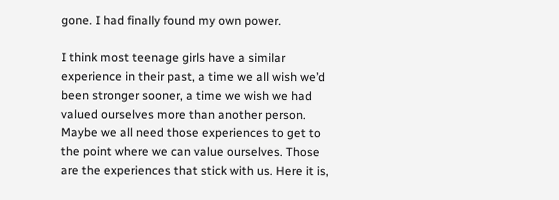gone. I had finally found my own power.

I think most teenage girls have a similar experience in their past, a time we all wish we’d been stronger sooner, a time we wish we had valued ourselves more than another person. Maybe we all need those experiences to get to the point where we can value ourselves. Those are the experiences that stick with us. Here it is,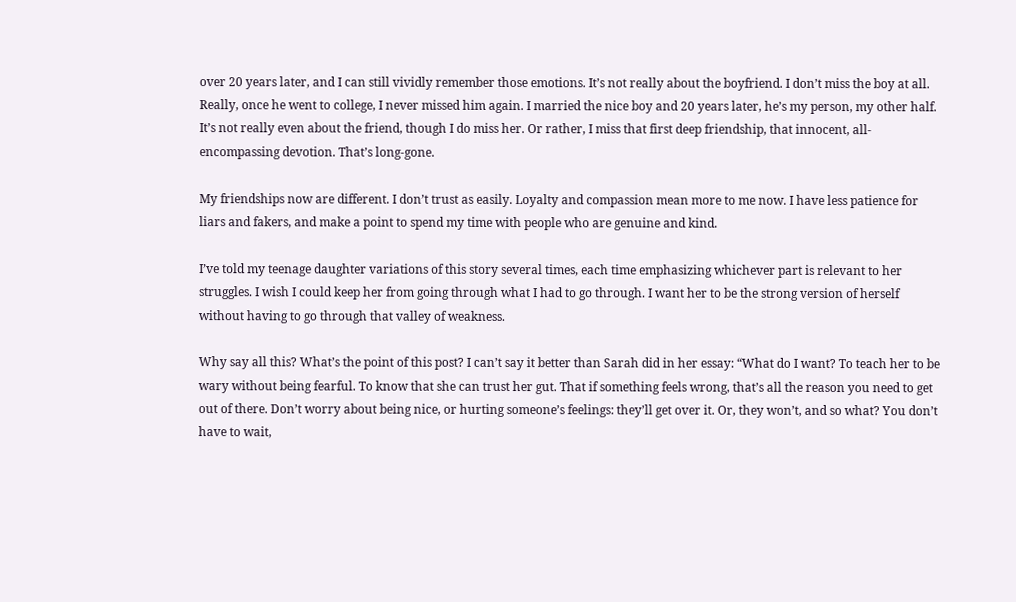over 20 years later, and I can still vividly remember those emotions. It’s not really about the boyfriend. I don’t miss the boy at all. Really, once he went to college, I never missed him again. I married the nice boy and 20 years later, he’s my person, my other half. It’s not really even about the friend, though I do miss her. Or rather, I miss that first deep friendship, that innocent, all-encompassing devotion. That’s long-gone.

My friendships now are different. I don’t trust as easily. Loyalty and compassion mean more to me now. I have less patience for liars and fakers, and make a point to spend my time with people who are genuine and kind.

I’ve told my teenage daughter variations of this story several times, each time emphasizing whichever part is relevant to her struggles. I wish I could keep her from going through what I had to go through. I want her to be the strong version of herself without having to go through that valley of weakness.

Why say all this? What’s the point of this post? I can’t say it better than Sarah did in her essay: “What do I want? To teach her to be wary without being fearful. To know that she can trust her gut. That if something feels wrong, that’s all the reason you need to get out of there. Don’t worry about being nice, or hurting someone’s feelings: they’ll get over it. Or, they won’t, and so what? You don’t have to wait,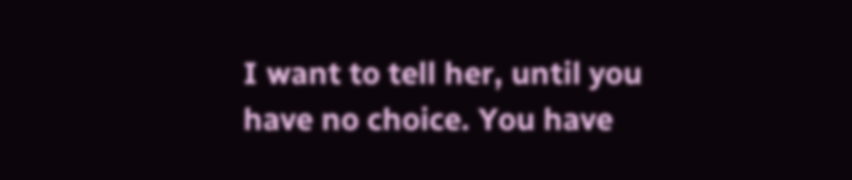I want to tell her, until you have no choice. You have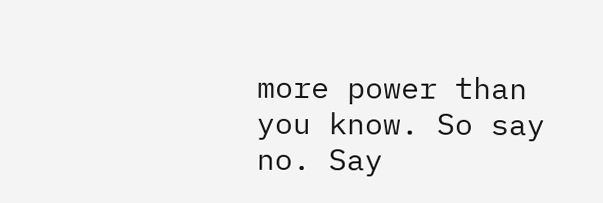more power than you know. So say no. Say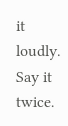it loudly. Say it twice.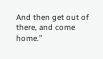And then get out of there, and come home.”